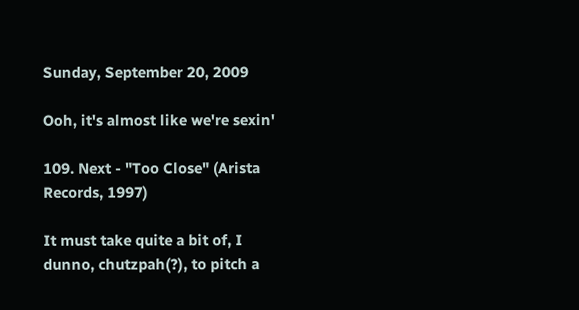Sunday, September 20, 2009

Ooh, it's almost like we're sexin'

109. Next - "Too Close" (Arista Records, 1997)

It must take quite a bit of, I dunno, chutzpah(?), to pitch a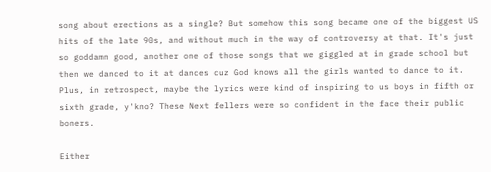song about erections as a single? But somehow this song became one of the biggest US hits of the late 90s, and without much in the way of controversy at that. It's just so goddamn good, another one of those songs that we giggled at in grade school but then we danced to it at dances cuz God knows all the girls wanted to dance to it. Plus, in retrospect, maybe the lyrics were kind of inspiring to us boys in fifth or sixth grade, y'kno? These Next fellers were so confident in the face their public boners.

Either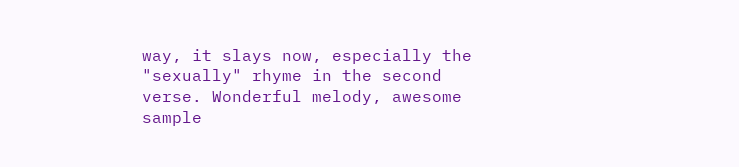way, it slays now, especially the "sexually" rhyme in the second verse. Wonderful melody, awesome sample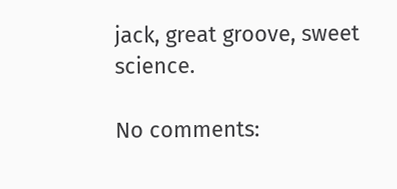jack, great groove, sweet science.

No comments: